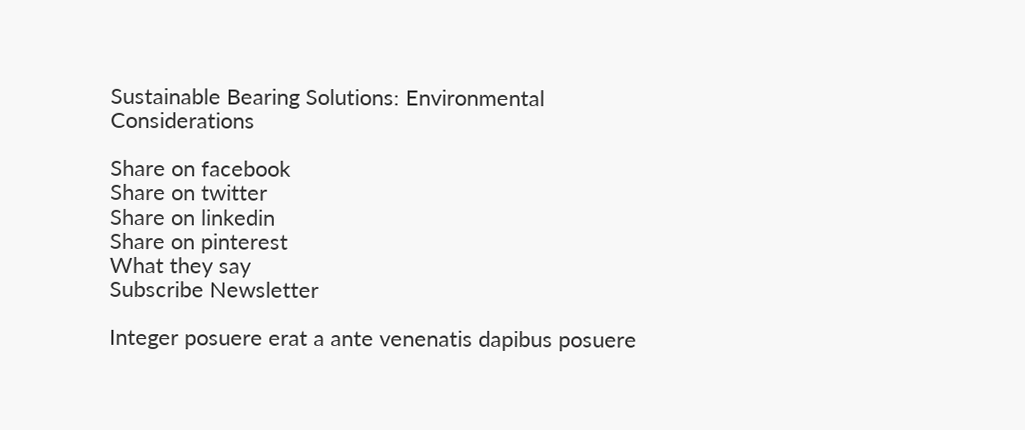Sustainable Bearing Solutions: Environmental Considerations

Share on facebook
Share on twitter
Share on linkedin
Share on pinterest
What they say
Subscribe Newsletter

Integer posuere erat a ante venenatis dapibus posuere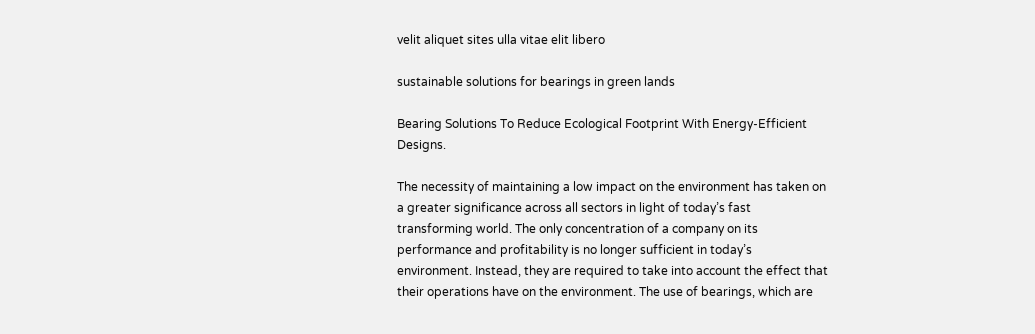velit aliquet sites ulla vitae elit libero

sustainable solutions for bearings in green lands

Bearing Solutions To Reduce Ecological Footprint With Energy-Efficient Designs.

The necessity of maintaining a low impact on the environment has taken on a greater significance across all sectors in light of today’s fast transforming world. The only concentration of a company on its performance and profitability is no longer sufficient in today’s environment. Instead, they are required to take into account the effect that their operations have on the environment. The use of bearings, which are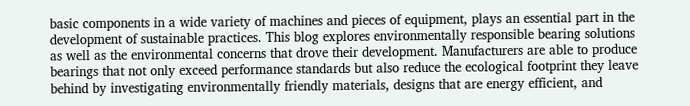basic components in a wide variety of machines and pieces of equipment, plays an essential part in the development of sustainable practices. This blog explores environmentally responsible bearing solutions as well as the environmental concerns that drove their development. Manufacturers are able to produce bearings that not only exceed performance standards but also reduce the ecological footprint they leave behind by investigating environmentally friendly materials, designs that are energy efficient, and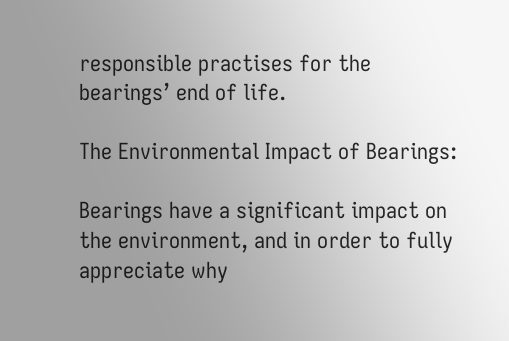responsible practises for the bearings’ end of life.

The Environmental Impact of Bearings:

Bearings have a significant impact on the environment, and in order to fully appreciate why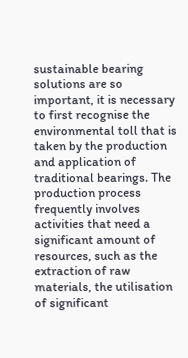sustainable bearing solutions are so important, it is necessary to first recognise the environmental toll that is taken by the production and application of traditional bearings. The production process frequently involves activities that need a significant amount of resources, such as the extraction of raw materials, the utilisation of significant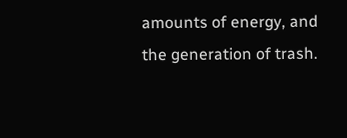amounts of energy, and the generation of trash.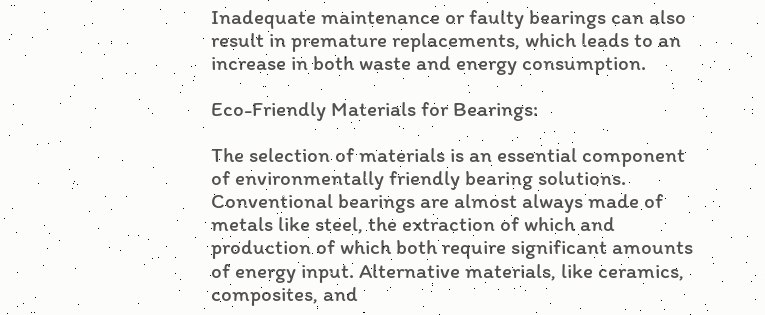Inadequate maintenance or faulty bearings can also result in premature replacements, which leads to an increase in both waste and energy consumption.

Eco-Friendly Materials for Bearings:

The selection of materials is an essential component of environmentally friendly bearing solutions. Conventional bearings are almost always made of metals like steel, the extraction of which and production of which both require significant amounts of energy input. Alternative materials, like ceramics, composites, and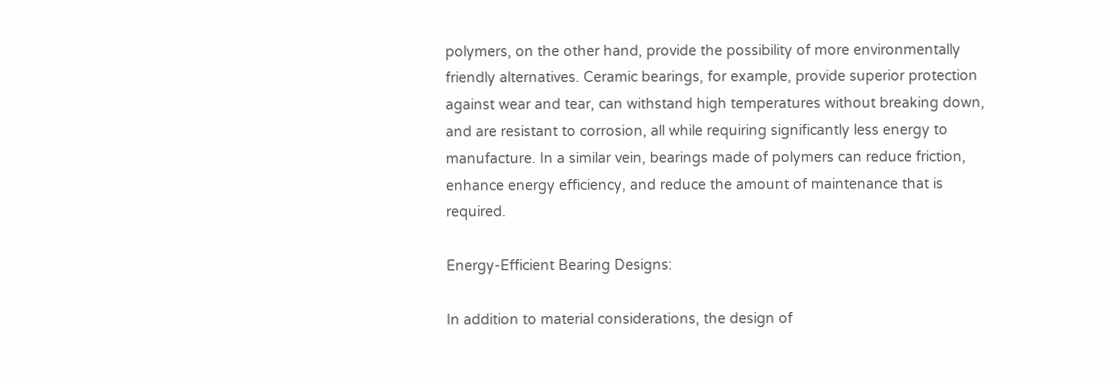polymers, on the other hand, provide the possibility of more environmentally friendly alternatives. Ceramic bearings, for example, provide superior protection against wear and tear, can withstand high temperatures without breaking down, and are resistant to corrosion, all while requiring significantly less energy to manufacture. In a similar vein, bearings made of polymers can reduce friction, enhance energy efficiency, and reduce the amount of maintenance that is required.

Energy-Efficient Bearing Designs:

In addition to material considerations, the design of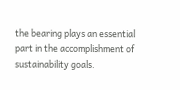the bearing plays an essential part in the accomplishment of sustainability goals.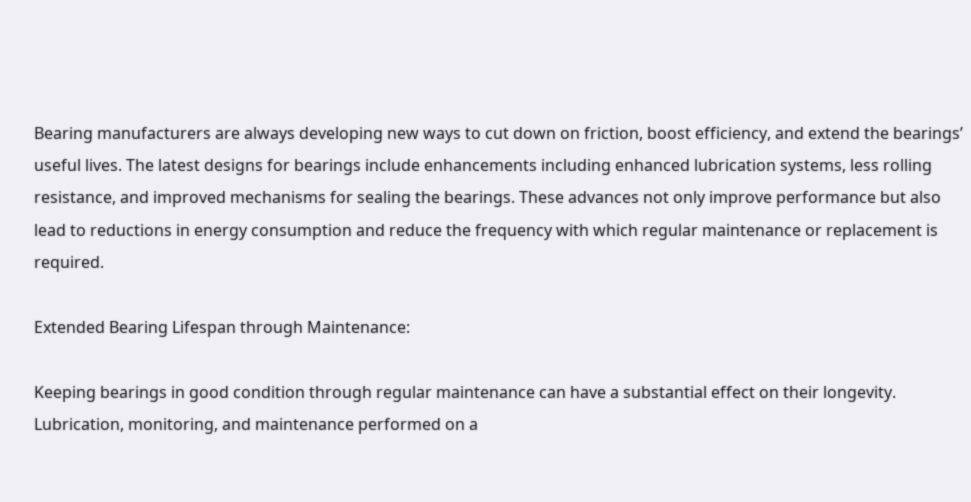Bearing manufacturers are always developing new ways to cut down on friction, boost efficiency, and extend the bearings’ useful lives. The latest designs for bearings include enhancements including enhanced lubrication systems, less rolling resistance, and improved mechanisms for sealing the bearings. These advances not only improve performance but also lead to reductions in energy consumption and reduce the frequency with which regular maintenance or replacement is required.

Extended Bearing Lifespan through Maintenance:

Keeping bearings in good condition through regular maintenance can have a substantial effect on their longevity. Lubrication, monitoring, and maintenance performed on a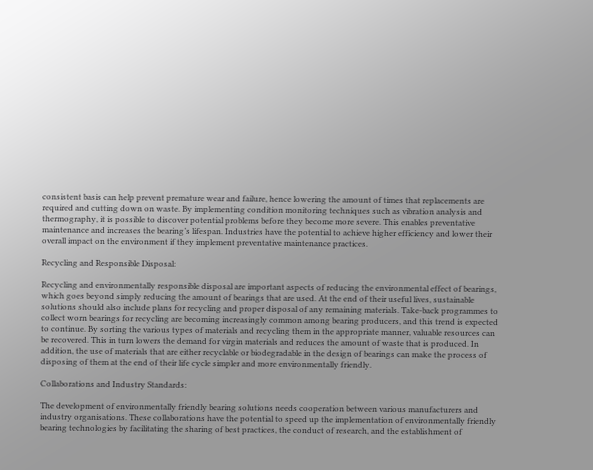consistent basis can help prevent premature wear and failure, hence lowering the amount of times that replacements are required and cutting down on waste. By implementing condition monitoring techniques such as vibration analysis and thermography, it is possible to discover potential problems before they become more severe. This enables preventative maintenance and increases the bearing’s lifespan. Industries have the potential to achieve higher efficiency and lower their overall impact on the environment if they implement preventative maintenance practices.

Recycling and Responsible Disposal:

Recycling and environmentally responsible disposal are important aspects of reducing the environmental effect of bearings, which goes beyond simply reducing the amount of bearings that are used. At the end of their useful lives, sustainable solutions should also include plans for recycling and proper disposal of any remaining materials. Take-back programmes to collect worn bearings for recycling are becoming increasingly common among bearing producers, and this trend is expected to continue. By sorting the various types of materials and recycling them in the appropriate manner, valuable resources can be recovered. This in turn lowers the demand for virgin materials and reduces the amount of waste that is produced. In addition, the use of materials that are either recyclable or biodegradable in the design of bearings can make the process of disposing of them at the end of their life cycle simpler and more environmentally friendly.

Collaborations and Industry Standards:

The development of environmentally friendly bearing solutions needs cooperation between various manufacturers and industry organisations. These collaborations have the potential to speed up the implementation of environmentally friendly bearing technologies by facilitating the sharing of best practices, the conduct of research, and the establishment of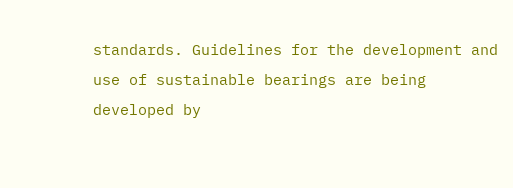standards. Guidelines for the development and use of sustainable bearings are being developed by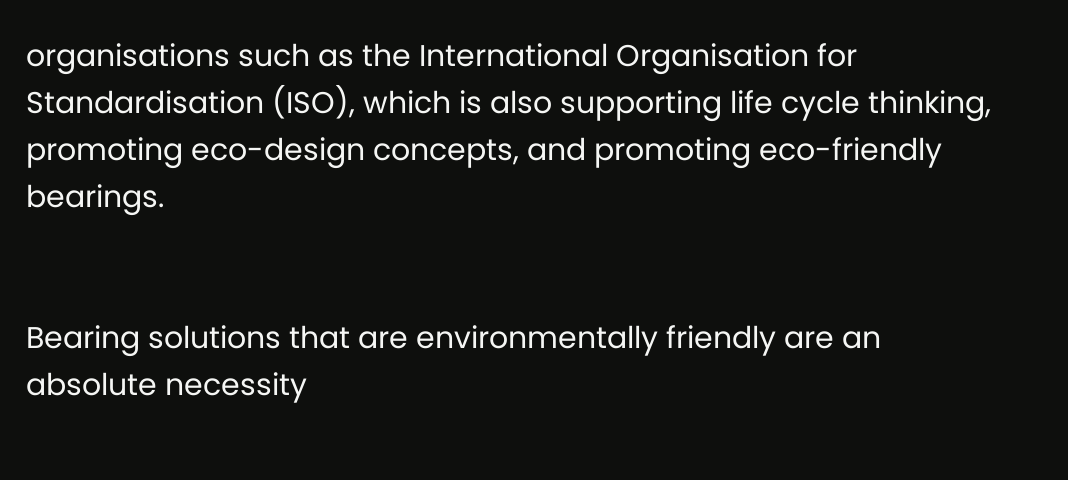organisations such as the International Organisation for Standardisation (ISO), which is also supporting life cycle thinking, promoting eco-design concepts, and promoting eco-friendly bearings.


Bearing solutions that are environmentally friendly are an absolute necessity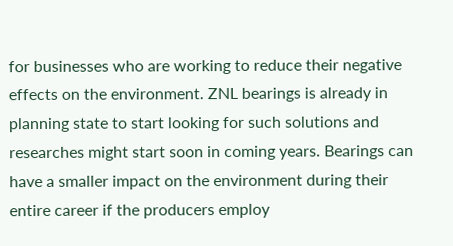for businesses who are working to reduce their negative effects on the environment. ZNL bearings is already in planning state to start looking for such solutions and researches might start soon in coming years. Bearings can have a smaller impact on the environment during their entire career if the producers employ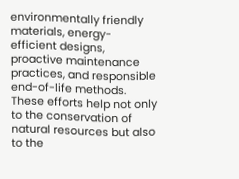environmentally friendly materials, energy-efficient designs, proactive maintenance practices, and responsible end-of-life methods. These efforts help not only to the conservation of natural resources but also to the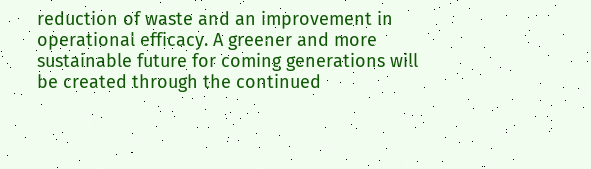reduction of waste and an improvement in operational efficacy. A greener and more sustainable future for coming generations will be created through the continued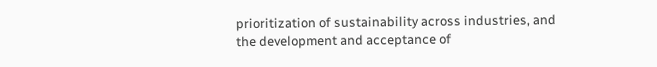prioritization of sustainability across industries, and the development and acceptance of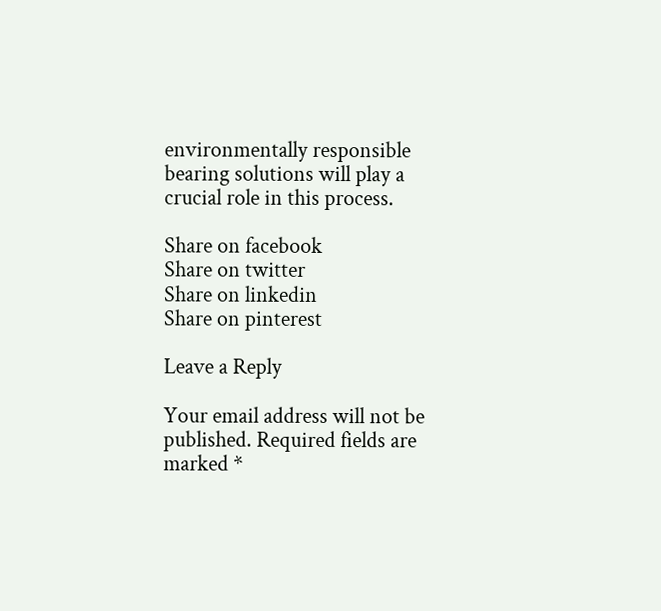environmentally responsible bearing solutions will play a crucial role in this process.

Share on facebook
Share on twitter
Share on linkedin
Share on pinterest

Leave a Reply

Your email address will not be published. Required fields are marked *